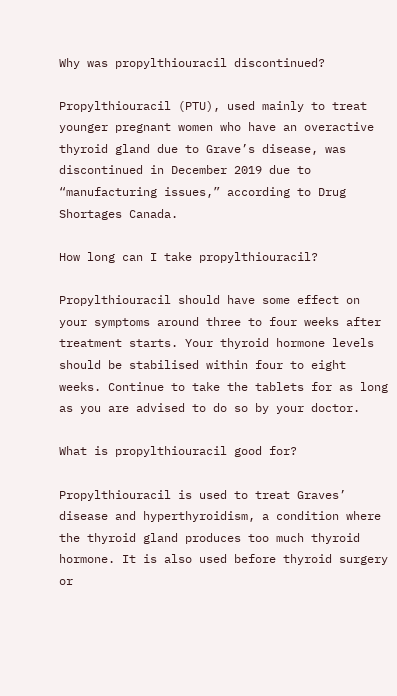Why was propylthiouracil discontinued?

Propylthiouracil (PTU), used mainly to treat younger pregnant women who have an overactive thyroid gland due to Grave’s disease, was discontinued in December 2019 due to “manufacturing issues,” according to Drug Shortages Canada.

How long can I take propylthiouracil?

Propylthiouracil should have some effect on your symptoms around three to four weeks after treatment starts. Your thyroid hormone levels should be stabilised within four to eight weeks. Continue to take the tablets for as long as you are advised to do so by your doctor.

What is propylthiouracil good for?

Propylthiouracil is used to treat Graves’ disease and hyperthyroidism, a condition where the thyroid gland produces too much thyroid hormone. It is also used before thyroid surgery or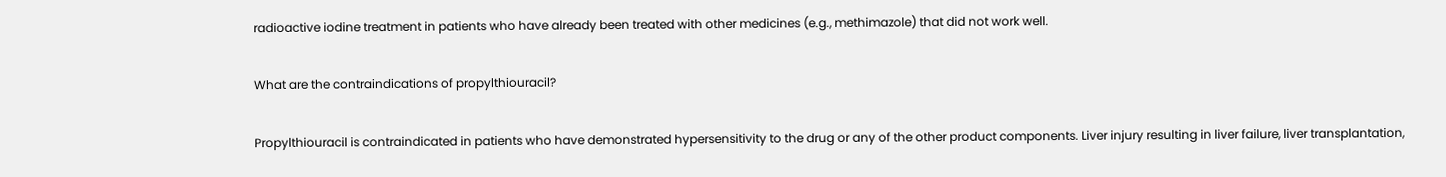radioactive iodine treatment in patients who have already been treated with other medicines (e.g., methimazole) that did not work well.

What are the contraindications of propylthiouracil?

Propylthiouracil is contraindicated in patients who have demonstrated hypersensitivity to the drug or any of the other product components. Liver injury resulting in liver failure, liver transplantation,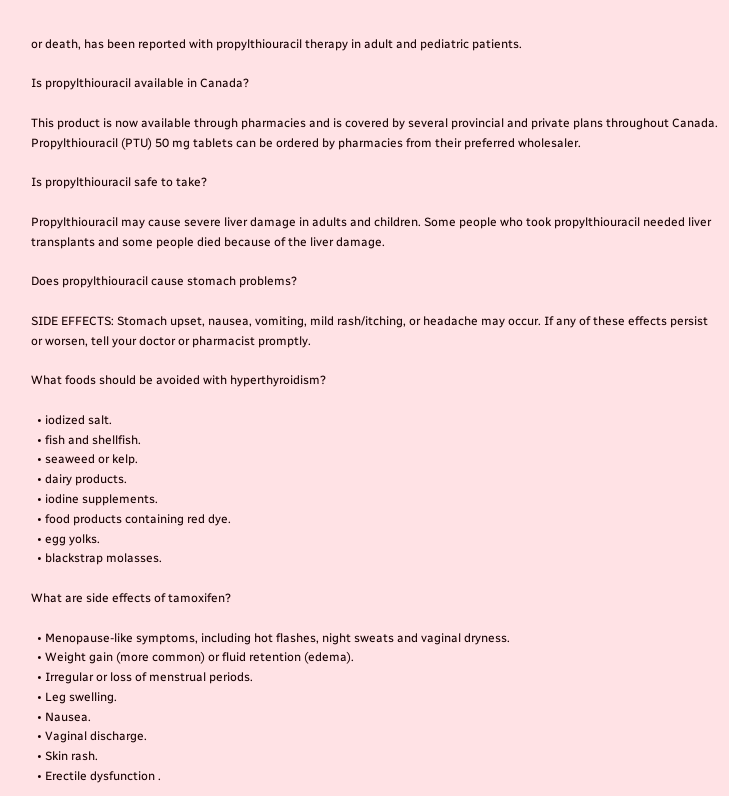or death, has been reported with propylthiouracil therapy in adult and pediatric patients.

Is propylthiouracil available in Canada?

This product is now available through pharmacies and is covered by several provincial and private plans throughout Canada. Propylthiouracil (PTU) 50 mg tablets can be ordered by pharmacies from their preferred wholesaler.

Is propylthiouracil safe to take?

Propylthiouracil may cause severe liver damage in adults and children. Some people who took propylthiouracil needed liver transplants and some people died because of the liver damage.

Does propylthiouracil cause stomach problems?

SIDE EFFECTS: Stomach upset, nausea, vomiting, mild rash/itching, or headache may occur. If any of these effects persist or worsen, tell your doctor or pharmacist promptly.

What foods should be avoided with hyperthyroidism?

  • iodized salt.
  • fish and shellfish.
  • seaweed or kelp.
  • dairy products.
  • iodine supplements.
  • food products containing red dye.
  • egg yolks.
  • blackstrap molasses.

What are side effects of tamoxifen?

  • Menopause-like symptoms, including hot flashes, night sweats and vaginal dryness.
  • Weight gain (more common) or fluid retention (edema).
  • Irregular or loss of menstrual periods.
  • Leg swelling.
  • Nausea.
  • Vaginal discharge.
  • Skin rash.
  • Erectile dysfunction .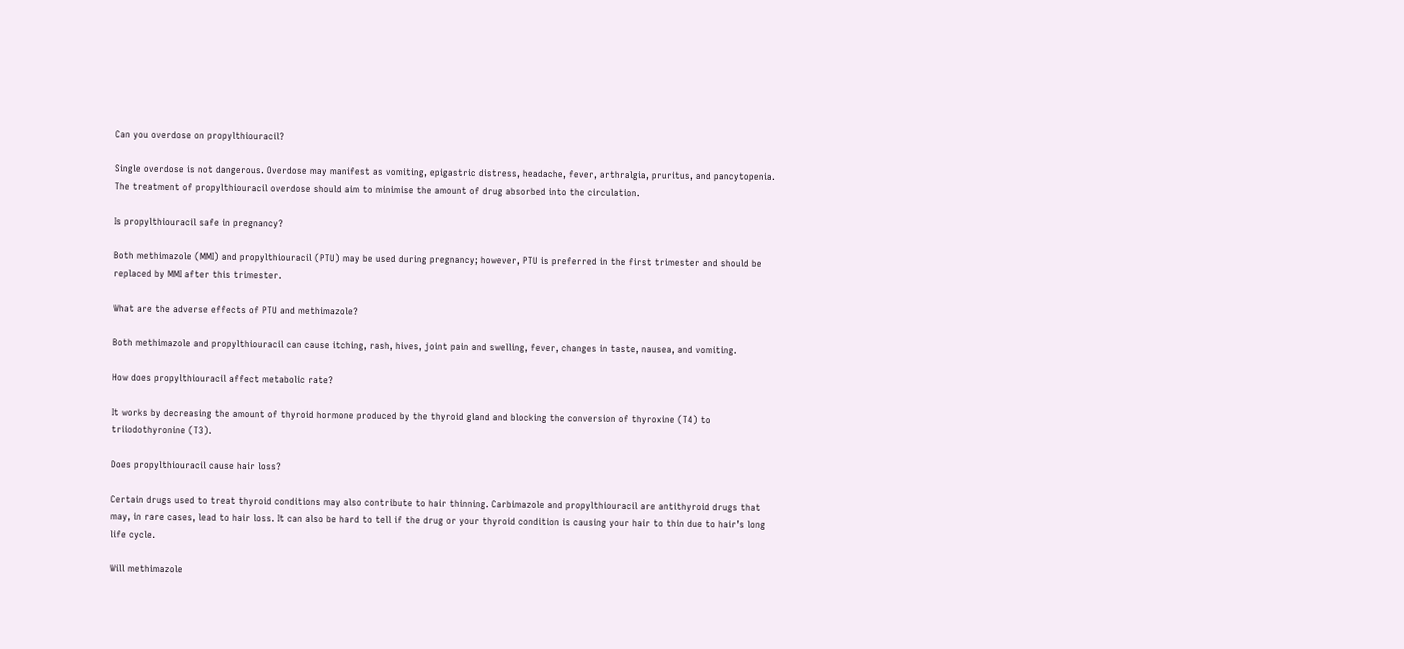Can you overdose on propylthiouracil?

Single overdose is not dangerous. Overdose may manifest as vomiting, epigastric distress, headache, fever, arthralgia, pruritus, and pancytopenia. The treatment of propylthiouracil overdose should aim to minimise the amount of drug absorbed into the circulation.

Is propylthiouracil safe in pregnancy?

Both methimazole (MMI) and propylthiouracil (PTU) may be used during pregnancy; however, PTU is preferred in the first trimester and should be replaced by MMI after this trimester.

What are the adverse effects of PTU and methimazole?

Both methimazole and propylthiouracil can cause itching, rash, hives, joint pain and swelling, fever, changes in taste, nausea, and vomiting.

How does propylthiouracil affect metabolic rate?

It works by decreasing the amount of thyroid hormone produced by the thyroid gland and blocking the conversion of thyroxine (T4) to triiodothyronine (T3).

Does propylthiouracil cause hair loss?

Certain drugs used to treat thyroid conditions may also contribute to hair thinning. Carbimazole and propylthiouracil are antithyroid drugs that may, in rare cases, lead to hair loss. It can also be hard to tell if the drug or your thyroid condition is causing your hair to thin due to hair’s long life cycle.

Will methimazole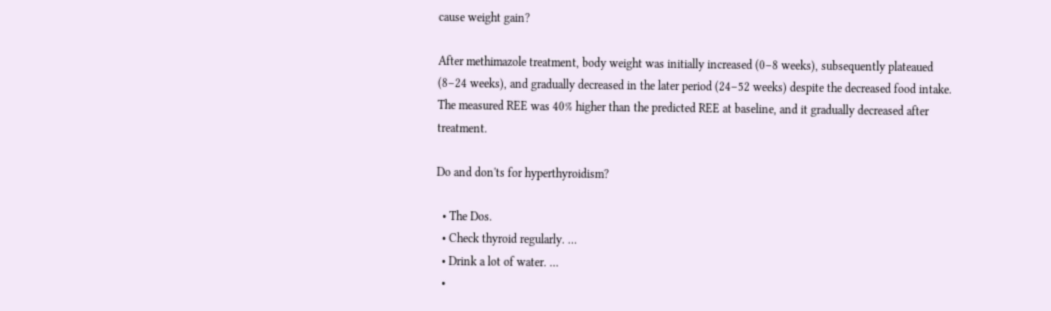cause weight gain?

After methimazole treatment, body weight was initially increased (0–8 weeks), subsequently plateaued (8–24 weeks), and gradually decreased in the later period (24–52 weeks) despite the decreased food intake. The measured REE was 40% higher than the predicted REE at baseline, and it gradually decreased after treatment.

Do and don'ts for hyperthyroidism?

  • The Dos.
  • Check thyroid regularly. …
  • Drink a lot of water. …
  •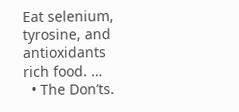Eat selenium, tyrosine, and antioxidants rich food. …
  • The Don’ts.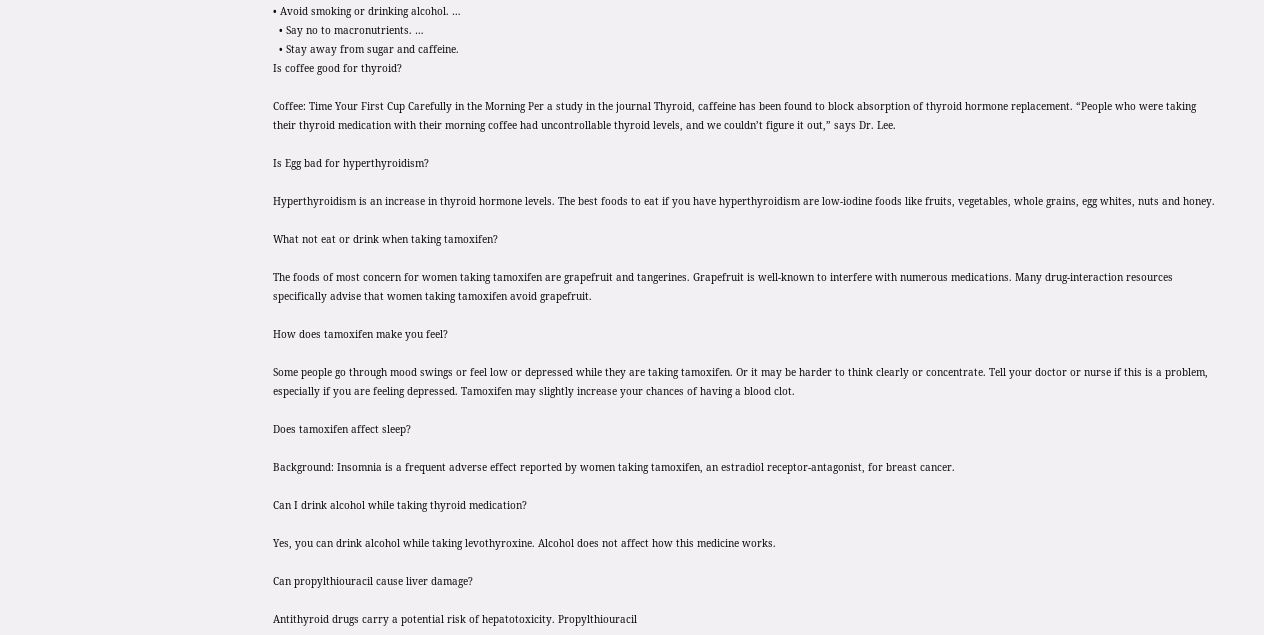• Avoid smoking or drinking alcohol. …
  • Say no to macronutrients. …
  • Stay away from sugar and caffeine.
Is coffee good for thyroid?

Coffee: Time Your First Cup Carefully in the Morning Per a study in the journal Thyroid, caffeine has been found to block absorption of thyroid hormone replacement. “People who were taking their thyroid medication with their morning coffee had uncontrollable thyroid levels, and we couldn’t figure it out,” says Dr. Lee.

Is Egg bad for hyperthyroidism?

Hyperthyroidism is an increase in thyroid hormone levels. The best foods to eat if you have hyperthyroidism are low-iodine foods like fruits, vegetables, whole grains, egg whites, nuts and honey.

What not eat or drink when taking tamoxifen?

The foods of most concern for women taking tamoxifen are grapefruit and tangerines. Grapefruit is well-known to interfere with numerous medications. Many drug-interaction resources specifically advise that women taking tamoxifen avoid grapefruit.

How does tamoxifen make you feel?

Some people go through mood swings or feel low or depressed while they are taking tamoxifen. Or it may be harder to think clearly or concentrate. Tell your doctor or nurse if this is a problem, especially if you are feeling depressed. Tamoxifen may slightly increase your chances of having a blood clot.

Does tamoxifen affect sleep?

Background: Insomnia is a frequent adverse effect reported by women taking tamoxifen, an estradiol receptor-antagonist, for breast cancer.

Can I drink alcohol while taking thyroid medication?

Yes, you can drink alcohol while taking levothyroxine. Alcohol does not affect how this medicine works.

Can propylthiouracil cause liver damage?

Antithyroid drugs carry a potential risk of hepatotoxicity. Propylthiouracil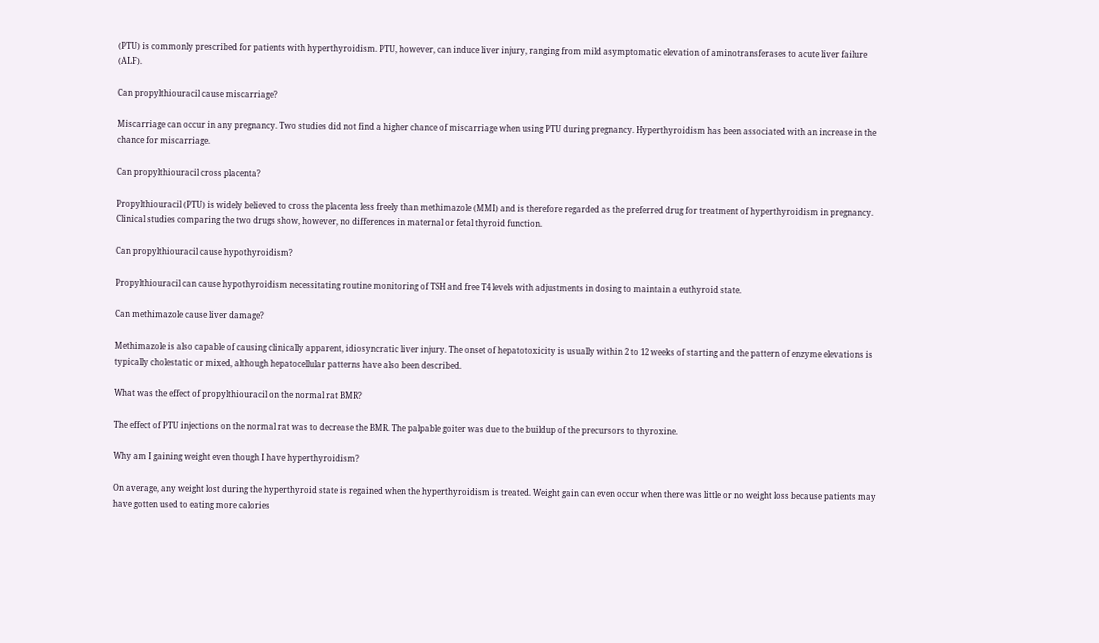(PTU) is commonly prescribed for patients with hyperthyroidism. PTU, however, can induce liver injury, ranging from mild asymptomatic elevation of aminotransferases to acute liver failure (ALF).

Can propylthiouracil cause miscarriage?

Miscarriage can occur in any pregnancy. Two studies did not find a higher chance of miscarriage when using PTU during pregnancy. Hyperthyroidism has been associated with an increase in the chance for miscarriage.

Can propylthiouracil cross placenta?

Propylthiouracil (PTU) is widely believed to cross the placenta less freely than methimazole (MMI) and is therefore regarded as the preferred drug for treatment of hyperthyroidism in pregnancy. Clinical studies comparing the two drugs show, however, no differences in maternal or fetal thyroid function.

Can propylthiouracil cause hypothyroidism?

Propylthiouracil can cause hypothyroidism necessitating routine monitoring of TSH and free T4 levels with adjustments in dosing to maintain a euthyroid state.

Can methimazole cause liver damage?

Methimazole is also capable of causing clinically apparent, idiosyncratic liver injury. The onset of hepatotoxicity is usually within 2 to 12 weeks of starting and the pattern of enzyme elevations is typically cholestatic or mixed, although hepatocellular patterns have also been described.

What was the effect of propylthiouracil on the normal rat BMR?

The effect of PTU injections on the normal rat was to decrease the BMR. The palpable goiter was due to the buildup of the precursors to thyroxine.

Why am I gaining weight even though I have hyperthyroidism?

On average, any weight lost during the hyperthyroid state is regained when the hyperthyroidism is treated. Weight gain can even occur when there was little or no weight loss because patients may have gotten used to eating more calories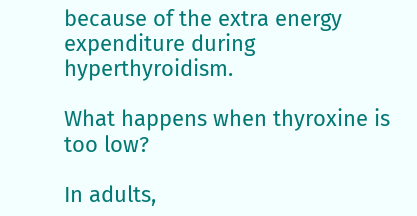because of the extra energy expenditure during hyperthyroidism.

What happens when thyroxine is too low?

In adults,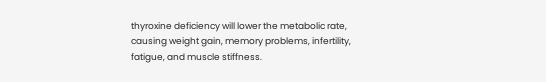thyroxine deficiency will lower the metabolic rate, causing weight gain, memory problems, infertility, fatigue, and muscle stiffness.